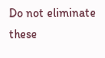Do not eliminate these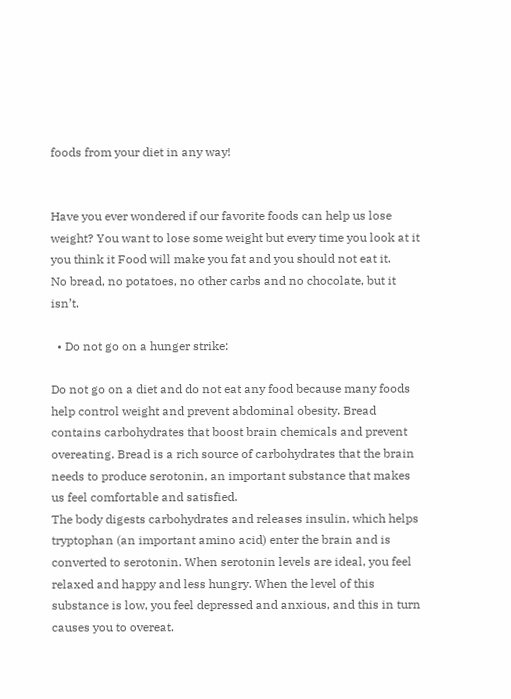foods from your diet in any way!


Have you ever wondered if our favorite foods can help us lose weight? You want to lose some weight but every time you look at it you think it Food will make you fat and you should not eat it.
No bread, no potatoes, no other carbs and no chocolate, but it isn’t.

  • Do not go on a hunger strike:

Do not go on a diet and do not eat any food because many foods help control weight and prevent abdominal obesity. Bread contains carbohydrates that boost brain chemicals and prevent overeating. Bread is a rich source of carbohydrates that the brain needs to produce serotonin, an important substance that makes us feel comfortable and satisfied.
The body digests carbohydrates and releases insulin, which helps tryptophan (an important amino acid) enter the brain and is converted to serotonin. When serotonin levels are ideal, you feel relaxed and happy and less hungry. When the level of this substance is low, you feel depressed and anxious, and this in turn causes you to overeat.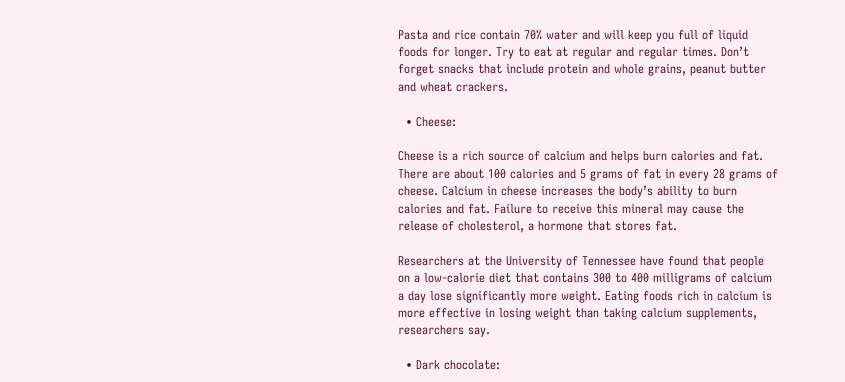Pasta and rice contain 70% water and will keep you full of liquid foods for longer. Try to eat at regular and regular times. Don’t forget snacks that include protein and whole grains, peanut butter and wheat crackers.

  • Cheese:

Cheese is a rich source of calcium and helps burn calories and fat. There are about 100 calories and 5 grams of fat in every 28 grams of cheese. Calcium in cheese increases the body’s ability to burn calories and fat. Failure to receive this mineral may cause the release of cholesterol, a hormone that stores fat.

Researchers at the University of Tennessee have found that people on a low-calorie diet that contains 300 to 400 milligrams of calcium a day lose significantly more weight. Eating foods rich in calcium is more effective in losing weight than taking calcium supplements, researchers say.

  • Dark chocolate: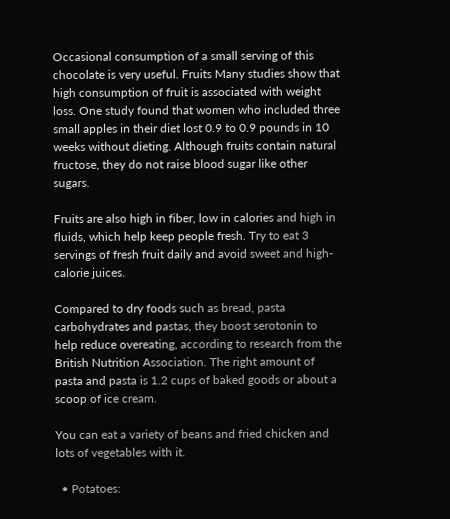Occasional consumption of a small serving of this chocolate is very useful. Fruits Many studies show that high consumption of fruit is associated with weight loss. One study found that women who included three small apples in their diet lost 0.9 to 0.9 pounds in 10 weeks without dieting. Although fruits contain natural fructose, they do not raise blood sugar like other sugars.

Fruits are also high in fiber, low in calories and high in fluids, which help keep people fresh. Try to eat 3 servings of fresh fruit daily and avoid sweet and high-calorie juices.

Compared to dry foods such as bread, pasta carbohydrates and pastas, they boost serotonin to help reduce overeating, according to research from the British Nutrition Association. The right amount of pasta and pasta is 1.2 cups of baked goods or about a scoop of ice cream.

You can eat a variety of beans and fried chicken and lots of vegetables with it.

  • Potatoes: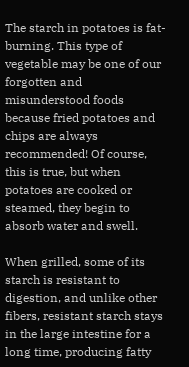The starch in potatoes is fat-burning. This type of vegetable may be one of our forgotten and misunderstood foods because fried potatoes and chips are always recommended! Of course, this is true, but when potatoes are cooked or steamed, they begin to absorb water and swell.

When grilled, some of its starch is resistant to digestion, and unlike other fibers, resistant starch stays in the large intestine for a long time, producing fatty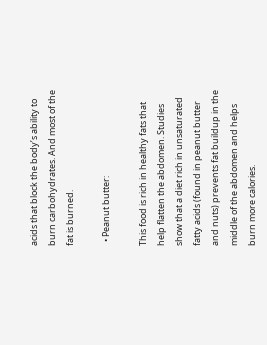acids that block the body’s ability to burn carbohydrates. And most of the fat is burned.

  • Peanut butter:

This food is rich in healthy fats that help flatten the abdomen. Studies show that a diet rich in unsaturated fatty acids (found in peanut butter and nuts) prevents fat buildup in the middle of the abdomen and helps burn more calories.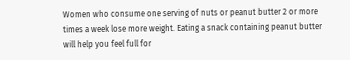Women who consume one serving of nuts or peanut butter 2 or more times a week lose more weight. Eating a snack containing peanut butter will help you feel full for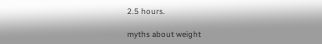2.5 hours.

myths about weight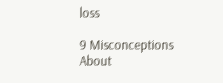loss

9 Misconceptions About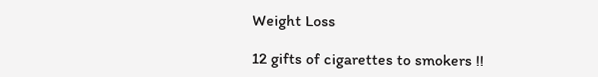Weight Loss

12 gifts of cigarettes to smokers !!